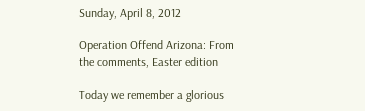Sunday, April 8, 2012

Operation Offend Arizona: From the comments, Easter edition

Today we remember a glorious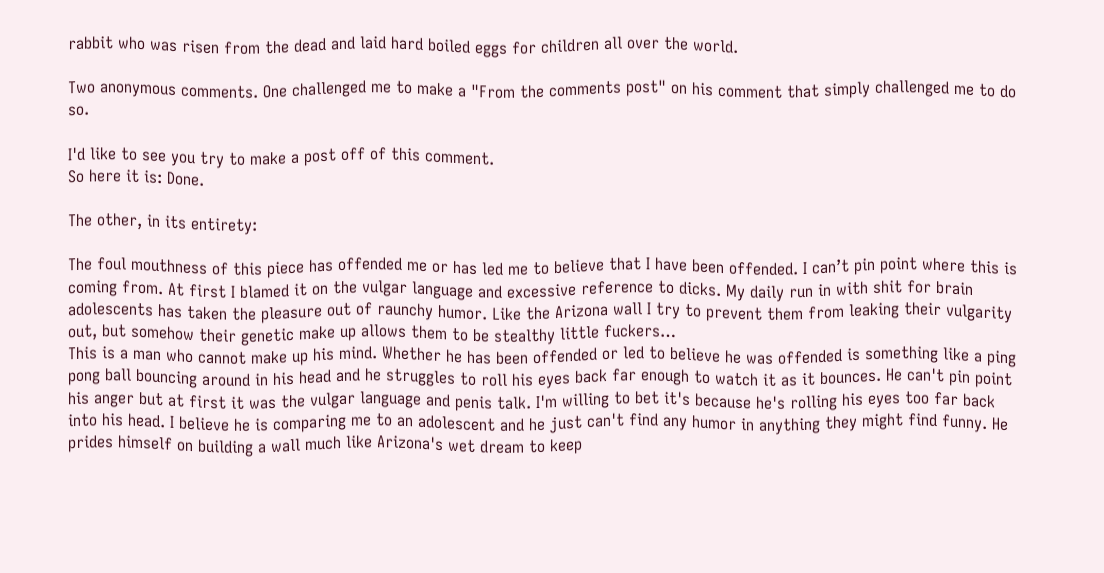rabbit who was risen from the dead and laid hard boiled eggs for children all over the world.

Two anonymous comments. One challenged me to make a "From the comments post" on his comment that simply challenged me to do so.

I'd like to see you try to make a post off of this comment.
So here it is: Done.

The other, in its entirety:

The foul mouthness of this piece has offended me or has led me to believe that I have been offended. I can’t pin point where this is coming from. At first I blamed it on the vulgar language and excessive reference to dicks. My daily run in with shit for brain adolescents has taken the pleasure out of raunchy humor. Like the Arizona wall I try to prevent them from leaking their vulgarity out, but somehow their genetic make up allows them to be stealthy little fuckers…
This is a man who cannot make up his mind. Whether he has been offended or led to believe he was offended is something like a ping pong ball bouncing around in his head and he struggles to roll his eyes back far enough to watch it as it bounces. He can't pin point his anger but at first it was the vulgar language and penis talk. I'm willing to bet it's because he's rolling his eyes too far back into his head. I believe he is comparing me to an adolescent and he just can't find any humor in anything they might find funny. He prides himself on building a wall much like Arizona's wet dream to keep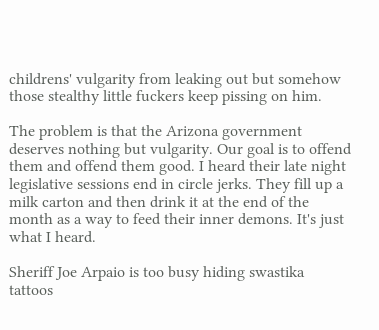childrens' vulgarity from leaking out but somehow those stealthy little fuckers keep pissing on him.

The problem is that the Arizona government deserves nothing but vulgarity. Our goal is to offend them and offend them good. I heard their late night legislative sessions end in circle jerks. They fill up a milk carton and then drink it at the end of the month as a way to feed their inner demons. It's just what I heard.

Sheriff Joe Arpaio is too busy hiding swastika tattoos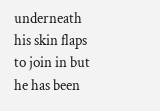underneath his skin flaps to join in but he has been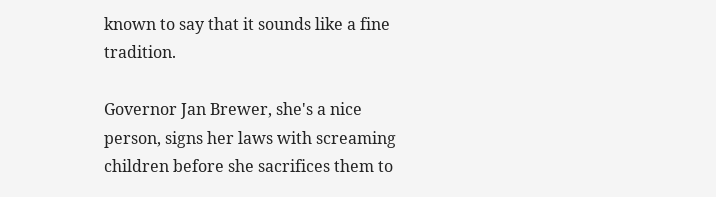known to say that it sounds like a fine tradition.

Governor Jan Brewer, she's a nice person, signs her laws with screaming children before she sacrifices them to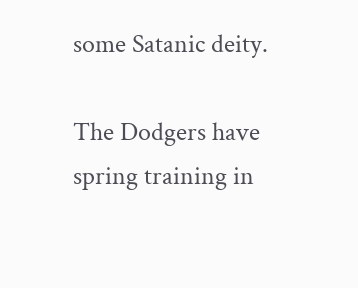some Satanic deity.

The Dodgers have spring training in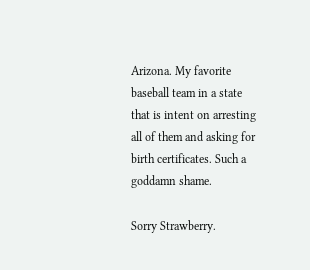Arizona. My favorite baseball team in a state that is intent on arresting all of them and asking for birth certificates. Such a goddamn shame.

Sorry Strawberry.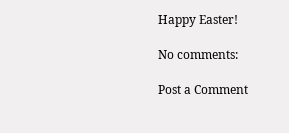Happy Easter!

No comments:

Post a Comment